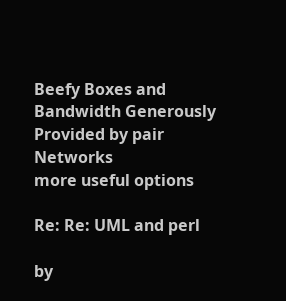Beefy Boxes and Bandwidth Generously Provided by pair Networks
more useful options

Re: Re: UML and perl

by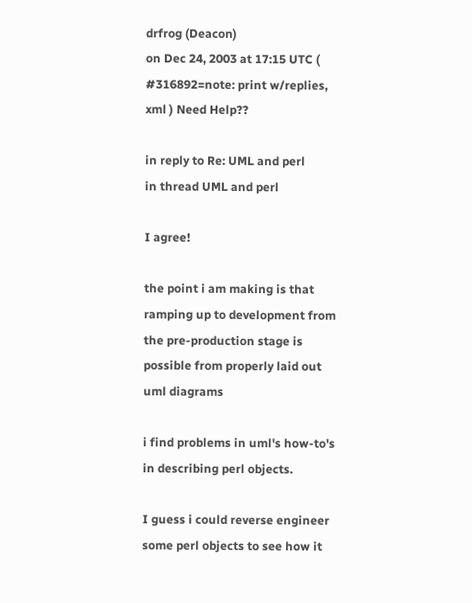drfrog (Deacon)
on Dec 24, 2003 at 17:15 UTC ( #316892=note: print w/replies, xml ) Need Help??

in reply to Re: UML and perl
in thread UML and perl

I agree!

the point i am making is that ramping up to development from the pre-production stage is possible from properly laid out uml diagrams

i find problems in uml's how-to's in describing perl objects.

I guess i could reverse engineer some perl objects to see how it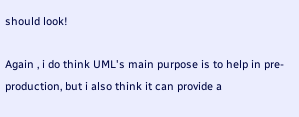should look!

Again , i do think UML's main purpose is to help in pre-production, but i also think it can provide a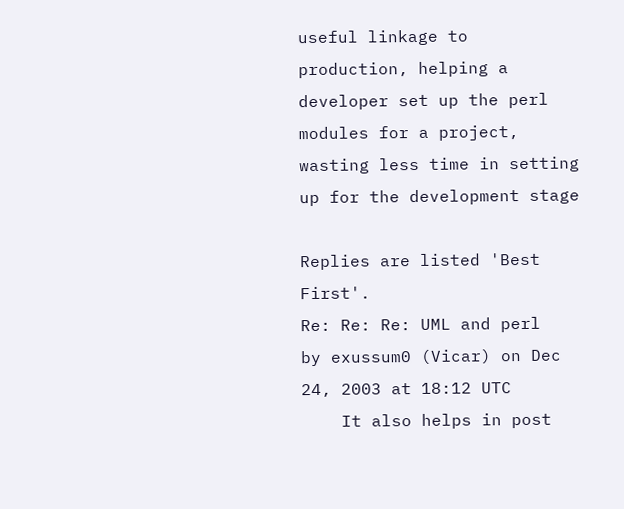useful linkage to production, helping a developer set up the perl modules for a project, wasting less time in setting up for the development stage

Replies are listed 'Best First'.
Re: Re: Re: UML and perl
by exussum0 (Vicar) on Dec 24, 2003 at 18:12 UTC
    It also helps in post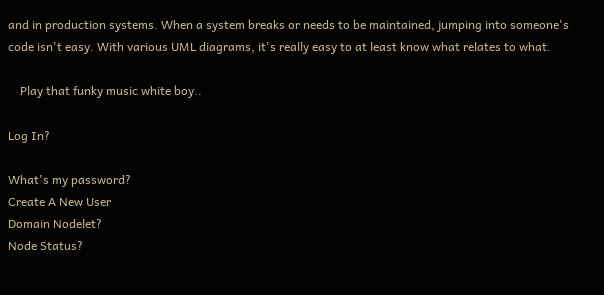and in production systems. When a system breaks or needs to be maintained, jumping into someone's code isn't easy. With various UML diagrams, it's really easy to at least know what relates to what.

    Play that funky music white boy..

Log In?

What's my password?
Create A New User
Domain Nodelet?
Node Status?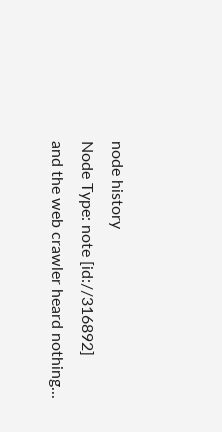node history
Node Type: note [id://316892]
and the web crawler heard nothing...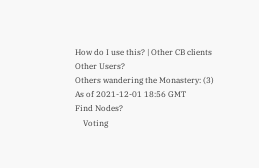How do I use this? | Other CB clients
Other Users?
Others wandering the Monastery: (3)
As of 2021-12-01 18:56 GMT
Find Nodes?
    Voting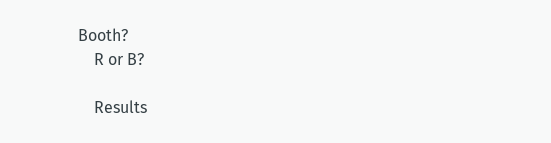Booth?
    R or B?

    Results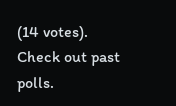(14 votes). Check out past polls.